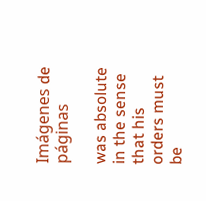Imágenes de páginas

was absolute in the sense that his orders must be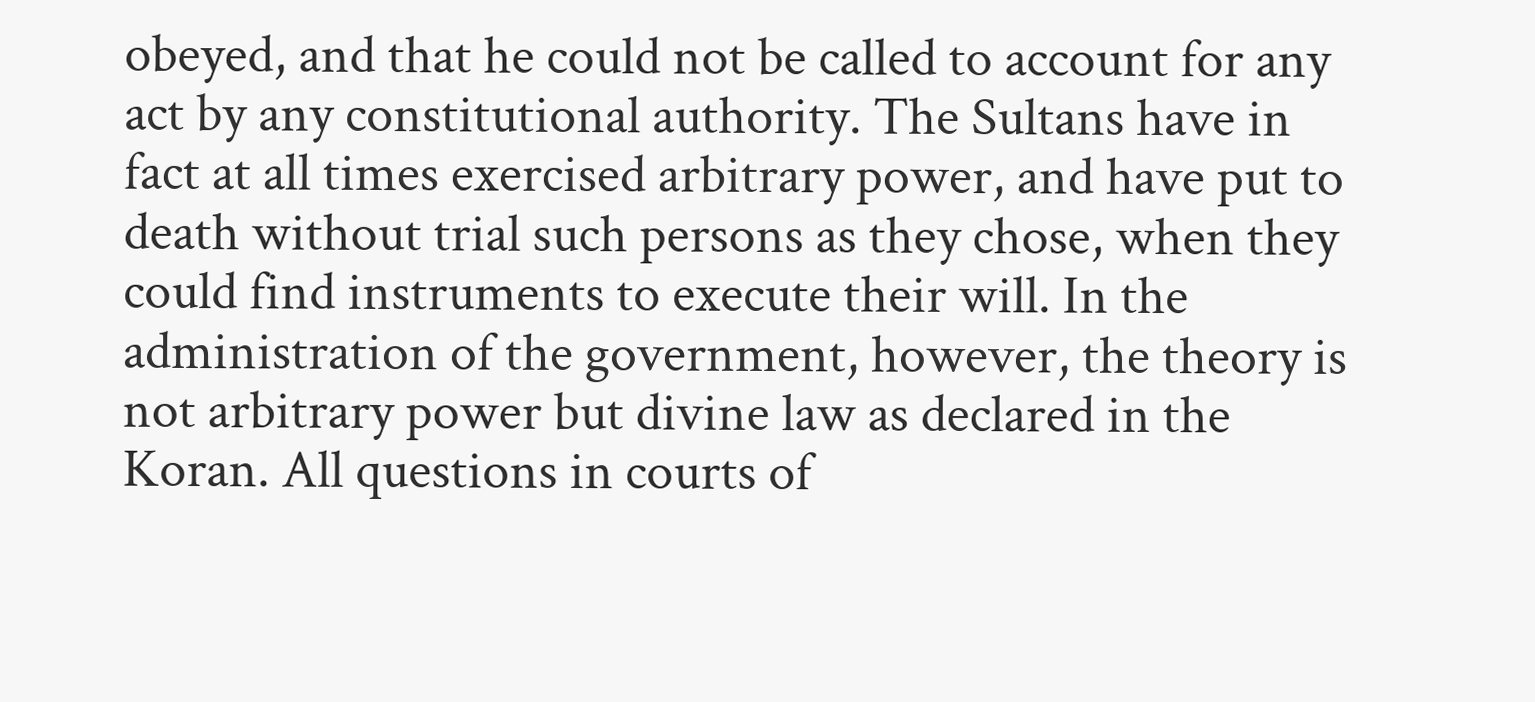obeyed, and that he could not be called to account for any act by any constitutional authority. The Sultans have in fact at all times exercised arbitrary power, and have put to death without trial such persons as they chose, when they could find instruments to execute their will. In the administration of the government, however, the theory is not arbitrary power but divine law as declared in the Koran. All questions in courts of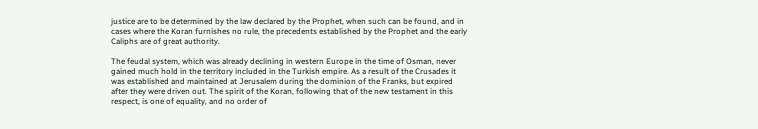justice are to be determined by the law declared by the Prophet, when such can be found, and in cases where the Koran furnishes no rule, the precedents established by the Prophet and the early Caliphs are of great authority.

The feudal system, which was already declining in western Europe in the time of Osman, never gained much hold in the territory included in the Turkish empire. As a result of the Crusades it was established and maintained at Jerusalem during the dominion of the Franks, but expired after they were driven out. The spirit of the Koran, following that of the new testament in this respect, is one of equality, and no order of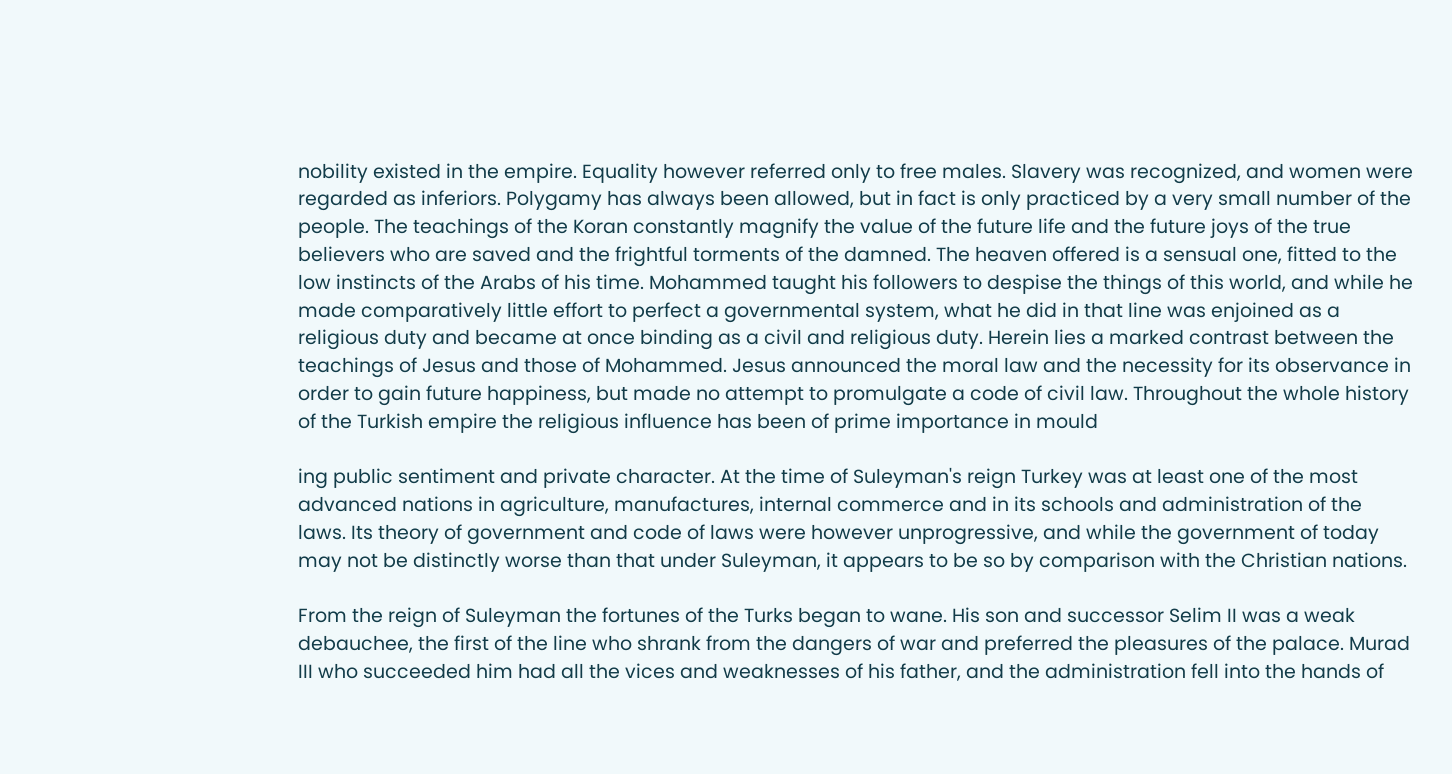nobility existed in the empire. Equality however referred only to free males. Slavery was recognized, and women were regarded as inferiors. Polygamy has always been allowed, but in fact is only practiced by a very small number of the people. The teachings of the Koran constantly magnify the value of the future life and the future joys of the true believers who are saved and the frightful torments of the damned. The heaven offered is a sensual one, fitted to the low instincts of the Arabs of his time. Mohammed taught his followers to despise the things of this world, and while he made comparatively little effort to perfect a governmental system, what he did in that line was enjoined as a religious duty and became at once binding as a civil and religious duty. Herein lies a marked contrast between the teachings of Jesus and those of Mohammed. Jesus announced the moral law and the necessity for its observance in order to gain future happiness, but made no attempt to promulgate a code of civil law. Throughout the whole history of the Turkish empire the religious influence has been of prime importance in mould

ing public sentiment and private character. At the time of Suleyman's reign Turkey was at least one of the most advanced nations in agriculture, manufactures, internal commerce and in its schools and administration of the laws. Its theory of government and code of laws were however unprogressive, and while the government of today may not be distinctly worse than that under Suleyman, it appears to be so by comparison with the Christian nations.

From the reign of Suleyman the fortunes of the Turks began to wane. His son and successor Selim II was a weak debauchee, the first of the line who shrank from the dangers of war and preferred the pleasures of the palace. Murad III who succeeded him had all the vices and weaknesses of his father, and the administration fell into the hands of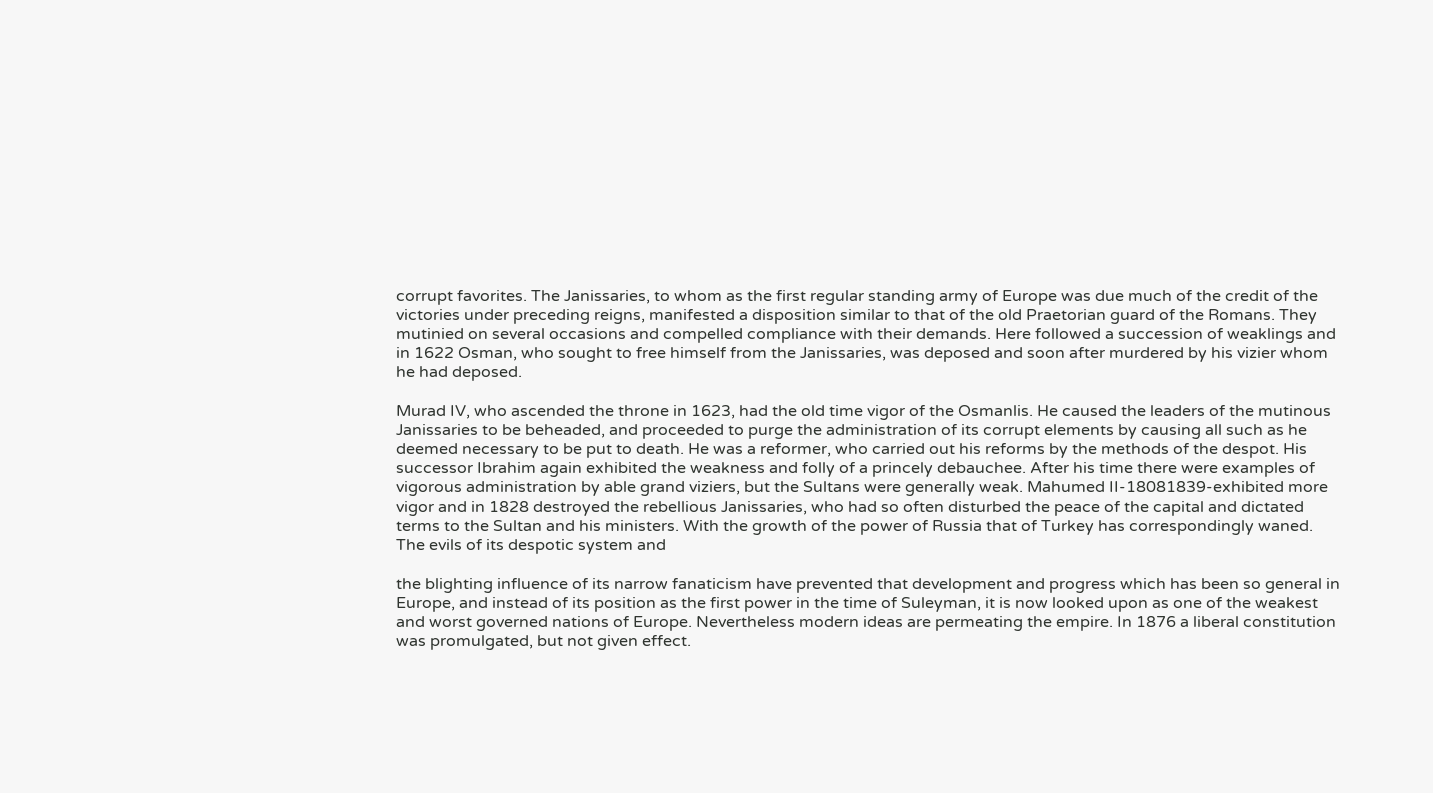corrupt favorites. The Janissaries, to whom as the first regular standing army of Europe was due much of the credit of the victories under preceding reigns, manifested a disposition similar to that of the old Praetorian guard of the Romans. They mutinied on several occasions and compelled compliance with their demands. Here followed a succession of weaklings and in 1622 Osman, who sought to free himself from the Janissaries, was deposed and soon after murdered by his vizier whom he had deposed.

Murad IV, who ascended the throne in 1623, had the old time vigor of the Osmanlis. He caused the leaders of the mutinous Janissaries to be beheaded, and proceeded to purge the administration of its corrupt elements by causing all such as he deemed necessary to be put to death. He was a reformer, who carried out his reforms by the methods of the despot. His successor Ibrahim again exhibited the weakness and folly of a princely debauchee. After his time there were examples of vigorous administration by able grand viziers, but the Sultans were generally weak. Mahumed II-18081839-exhibited more vigor and in 1828 destroyed the rebellious Janissaries, who had so often disturbed the peace of the capital and dictated terms to the Sultan and his ministers. With the growth of the power of Russia that of Turkey has correspondingly waned. The evils of its despotic system and

the blighting influence of its narrow fanaticism have prevented that development and progress which has been so general in Europe, and instead of its position as the first power in the time of Suleyman, it is now looked upon as one of the weakest and worst governed nations of Europe. Nevertheless modern ideas are permeating the empire. In 1876 a liberal constitution was promulgated, but not given effect.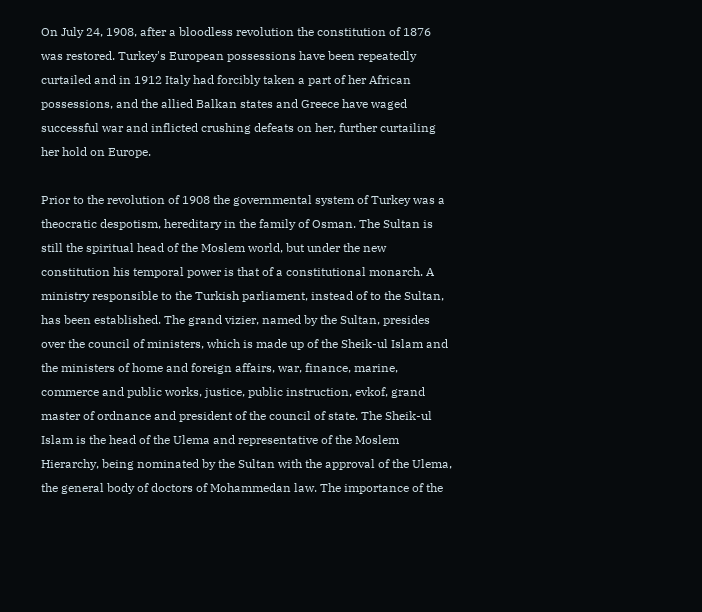On July 24, 1908, after a bloodless revolution the constitution of 1876 was restored. Turkey's European possessions have been repeatedly curtailed and in 1912 Italy had forcibly taken a part of her African possessions, and the allied Balkan states and Greece have waged successful war and inflicted crushing defeats on her, further curtailing her hold on Europe.

Prior to the revolution of 1908 the governmental system of Turkey was a theocratic despotism, hereditary in the family of Osman. The Sultan is still the spiritual head of the Moslem world, but under the new constitution his temporal power is that of a constitutional monarch. A ministry responsible to the Turkish parliament, instead of to the Sultan, has been established. The grand vizier, named by the Sultan, presides over the council of ministers, which is made up of the Sheik-ul Islam and the ministers of home and foreign affairs, war, finance, marine, commerce and public works, justice, public instruction, evkof, grand master of ordnance and president of the council of state. The Sheik-ul Islam is the head of the Ulema and representative of the Moslem Hierarchy, being nominated by the Sultan with the approval of the Ulema, the general body of doctors of Mohammedan law. The importance of the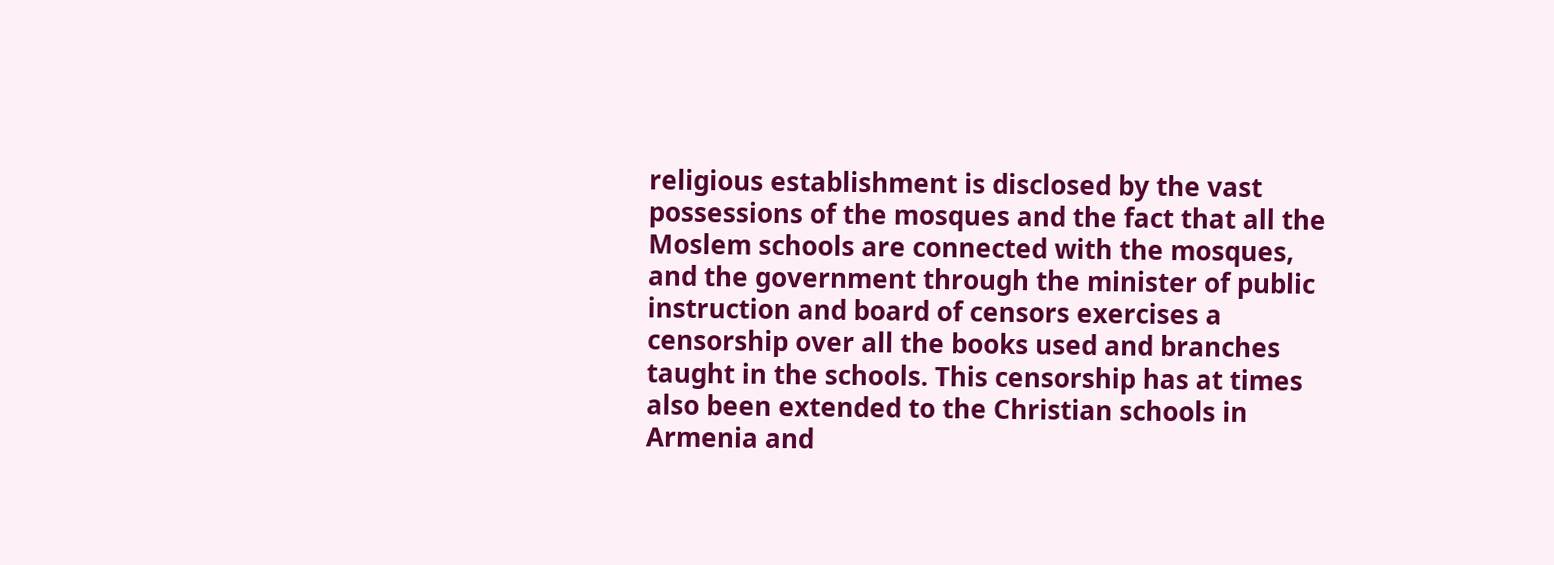religious establishment is disclosed by the vast possessions of the mosques and the fact that all the Moslem schools are connected with the mosques, and the government through the minister of public instruction and board of censors exercises a censorship over all the books used and branches taught in the schools. This censorship has at times also been extended to the Christian schools in Armenia and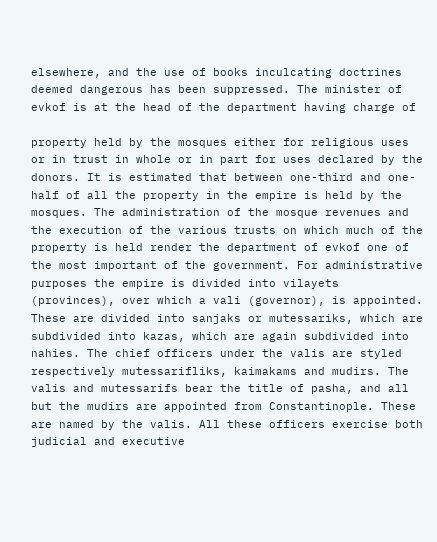elsewhere, and the use of books inculcating doctrines deemed dangerous has been suppressed. The minister of evkof is at the head of the department having charge of

property held by the mosques either for religious uses or in trust in whole or in part for uses declared by the donors. It is estimated that between one-third and one-half of all the property in the empire is held by the mosques. The administration of the mosque revenues and the execution of the various trusts on which much of the property is held render the department of evkof one of the most important of the government. For administrative purposes the empire is divided into vilayets (provinces), over which a vali (governor), is appointed. These are divided into sanjaks or mutessariks, which are subdivided into kazas, which are again subdivided into nahies. The chief officers under the valis are styled respectively mutessarifliks, kaimakams and mudirs. The valis and mutessarifs bear the title of pasha, and all but the mudirs are appointed from Constantinople. These are named by the valis. All these officers exercise both judicial and executive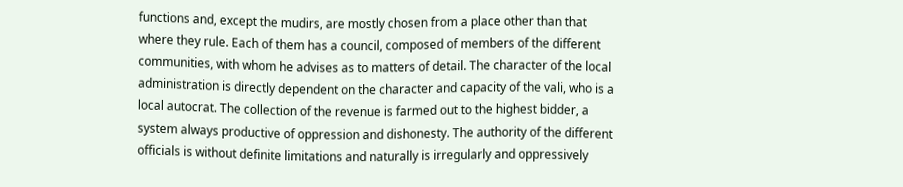functions and, except the mudirs, are mostly chosen from a place other than that where they rule. Each of them has a council, composed of members of the different communities, with whom he advises as to matters of detail. The character of the local administration is directly dependent on the character and capacity of the vali, who is a local autocrat. The collection of the revenue is farmed out to the highest bidder, a system always productive of oppression and dishonesty. The authority of the different officials is without definite limitations and naturally is irregularly and oppressively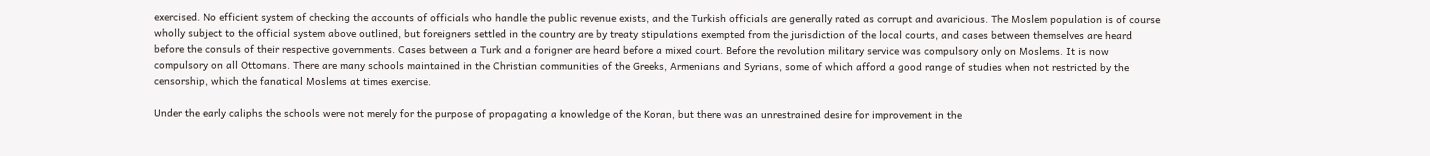exercised. No efficient system of checking the accounts of officials who handle the public revenue exists, and the Turkish officials are generally rated as corrupt and avaricious. The Moslem population is of course wholly subject to the official system above outlined, but foreigners settled in the country are by treaty stipulations exempted from the jurisdiction of the local courts, and cases between themselves are heard before the consuls of their respective governments. Cases between a Turk and a forigner are heard before a mixed court. Before the revolution military service was compulsory only on Moslems. It is now compulsory on all Ottomans. There are many schools maintained in the Christian communities of the Greeks, Armenians and Syrians, some of which afford a good range of studies when not restricted by the censorship, which the fanatical Moslems at times exercise.

Under the early caliphs the schools were not merely for the purpose of propagating a knowledge of the Koran, but there was an unrestrained desire for improvement in the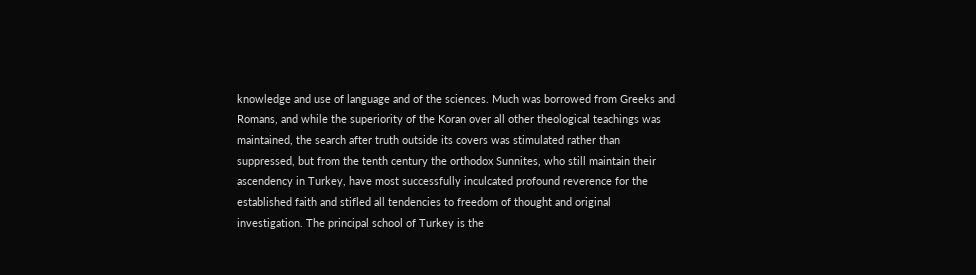knowledge and use of language and of the sciences. Much was borrowed from Greeks and Romans, and while the superiority of the Koran over all other theological teachings was maintained, the search after truth outside its covers was stimulated rather than suppressed, but from the tenth century the orthodox Sunnites, who still maintain their ascendency in Turkey, have most successfully inculcated profound reverence for the established faith and stifled all tendencies to freedom of thought and original investigation. The principal school of Turkey is the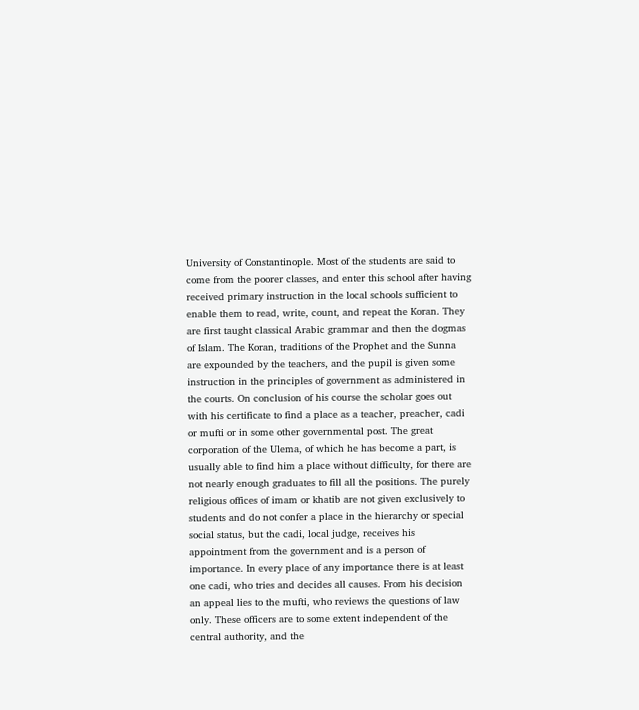University of Constantinople. Most of the students are said to come from the poorer classes, and enter this school after having received primary instruction in the local schools sufficient to enable them to read, write, count, and repeat the Koran. They are first taught classical Arabic grammar and then the dogmas of Islam. The Koran, traditions of the Prophet and the Sunna are expounded by the teachers, and the pupil is given some instruction in the principles of government as administered in the courts. On conclusion of his course the scholar goes out with his certificate to find a place as a teacher, preacher, cadi or mufti or in some other governmental post. The great corporation of the Ulema, of which he has become a part, is usually able to find him a place without difficulty, for there are not nearly enough graduates to fill all the positions. The purely religious offices of imam or khatib are not given exclusively to students and do not confer a place in the hierarchy or special social status, but the cadi, local judge, receives his appointment from the government and is a person of importance. In every place of any importance there is at least one cadi, who tries and decides all causes. From his decision an appeal lies to the mufti, who reviews the questions of law only. These officers are to some extent independent of the central authority, and the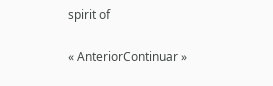spirit of

« AnteriorContinuar »